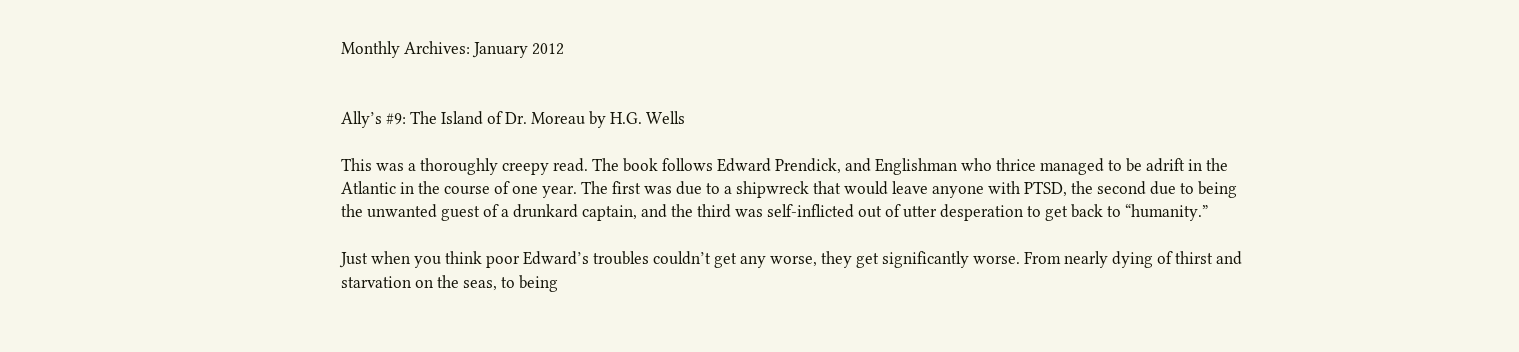Monthly Archives: January 2012


Ally’s #9: The Island of Dr. Moreau by H.G. Wells

This was a thoroughly creepy read. The book follows Edward Prendick, and Englishman who thrice managed to be adrift in the Atlantic in the course of one year. The first was due to a shipwreck that would leave anyone with PTSD, the second due to being the unwanted guest of a drunkard captain, and the third was self-inflicted out of utter desperation to get back to “humanity.”

Just when you think poor Edward’s troubles couldn’t get any worse, they get significantly worse. From nearly dying of thirst and starvation on the seas, to being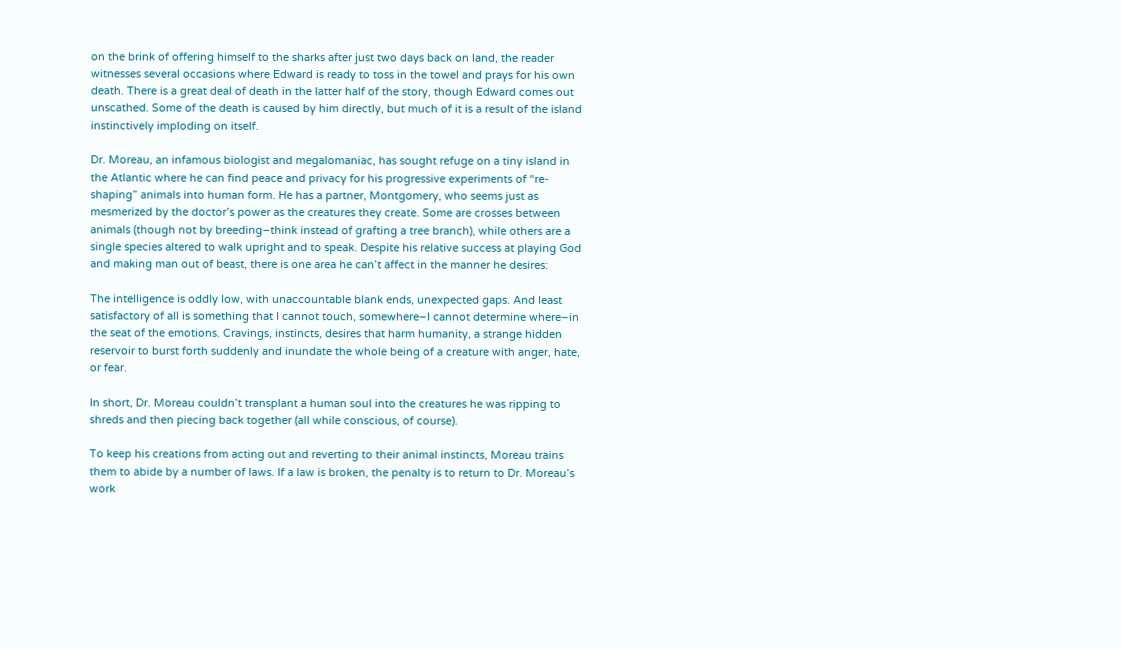on the brink of offering himself to the sharks after just two days back on land, the reader witnesses several occasions where Edward is ready to toss in the towel and prays for his own death. There is a great deal of death in the latter half of the story, though Edward comes out unscathed. Some of the death is caused by him directly, but much of it is a result of the island instinctively imploding on itself.

Dr. Moreau, an infamous biologist and megalomaniac, has sought refuge on a tiny island in the Atlantic where he can find peace and privacy for his progressive experiments of “re-shaping” animals into human form. He has a partner, Montgomery, who seems just as mesmerized by the doctor’s power as the creatures they create. Some are crosses between animals (though not by breeding–think instead of grafting a tree branch), while others are a single species altered to walk upright and to speak. Despite his relative success at playing God and making man out of beast, there is one area he can’t affect in the manner he desires:

The intelligence is oddly low, with unaccountable blank ends, unexpected gaps. And least satisfactory of all is something that I cannot touch, somewhere–I cannot determine where–in the seat of the emotions. Cravings, instincts, desires that harm humanity, a strange hidden reservoir to burst forth suddenly and inundate the whole being of a creature with anger, hate, or fear.

In short, Dr. Moreau couldn’t transplant a human soul into the creatures he was ripping to shreds and then piecing back together (all while conscious, of course).

To keep his creations from acting out and reverting to their animal instincts, Moreau trains them to abide by a number of laws. If a law is broken, the penalty is to return to Dr. Moreau’s work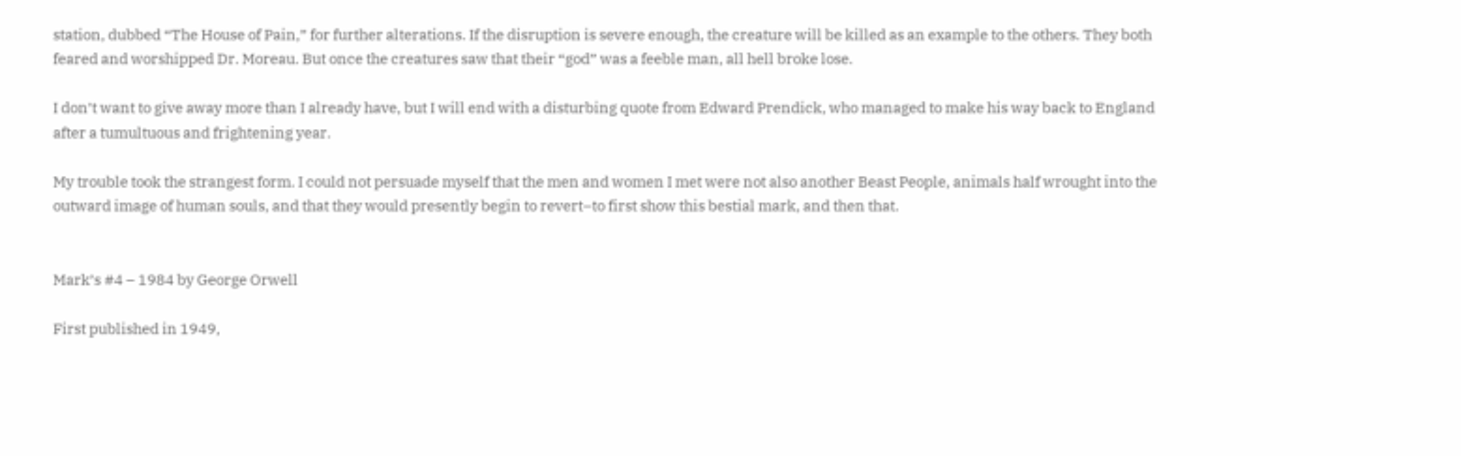station, dubbed “The House of Pain,” for further alterations. If the disruption is severe enough, the creature will be killed as an example to the others. They both feared and worshipped Dr. Moreau. But once the creatures saw that their “god” was a feeble man, all hell broke lose.

I don’t want to give away more than I already have, but I will end with a disturbing quote from Edward Prendick, who managed to make his way back to England after a tumultuous and frightening year.

My trouble took the strangest form. I could not persuade myself that the men and women I met were not also another Beast People, animals half wrought into the outward image of human souls, and that they would presently begin to revert–to first show this bestial mark, and then that.


Mark’s #4 – 1984 by George Orwell

First published in 1949,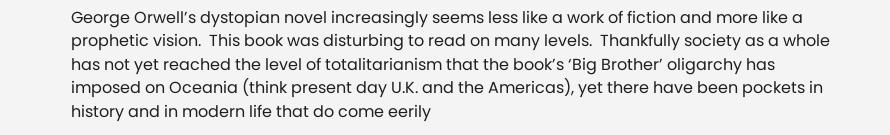George Orwell’s dystopian novel increasingly seems less like a work of fiction and more like a prophetic vision.  This book was disturbing to read on many levels.  Thankfully society as a whole has not yet reached the level of totalitarianism that the book’s ‘Big Brother’ oligarchy has imposed on Oceania (think present day U.K. and the Americas), yet there have been pockets in history and in modern life that do come eerily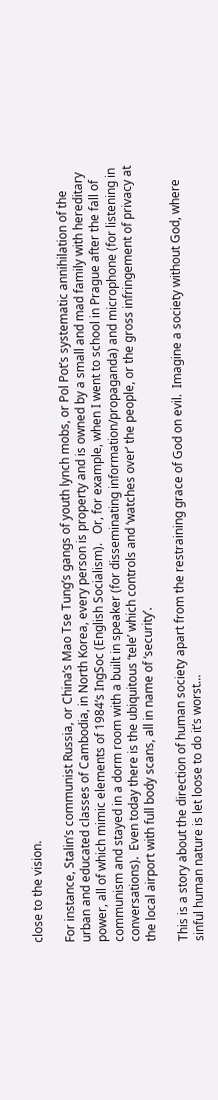close to the vision.

For instance, Stalin’s communist Russia, or China’s Mao Tse Tung’s gangs of youth lynch mobs, or Pol Pot’s systematic annihilation of the urban and educated classes of Cambodia, in North Korea, every person is property and is owned by a small and mad family with hereditary power, all of which mimic elements of 1984‘s IngSoc (English Socialism).   Or, for example, when I went to school in Prague after the fall of communism and stayed in a dorm room with a built in speaker (for disseminating information/propaganda) and microphone (for listening in conversations).  Even today there is the ubiquitous ‘tele’ which controls and ‘watches over’ the people, or the gross infringement of privacy at the local airport with full body scans, all in name of ‘security’.

This is a story about the direction of human society apart from the restraining grace of God on evil.  Imagine a society without God, where sinful human nature is let loose to do it’s worst…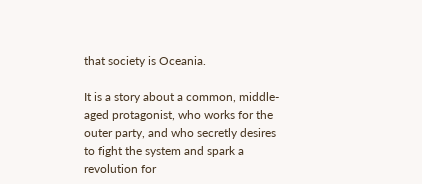that society is Oceania.

It is a story about a common, middle-aged protagonist, who works for the outer party, and who secretly desires to fight the system and spark a revolution for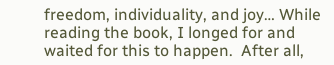freedom, individuality, and joy… While reading the book, I longed for and waited for this to happen.  After all,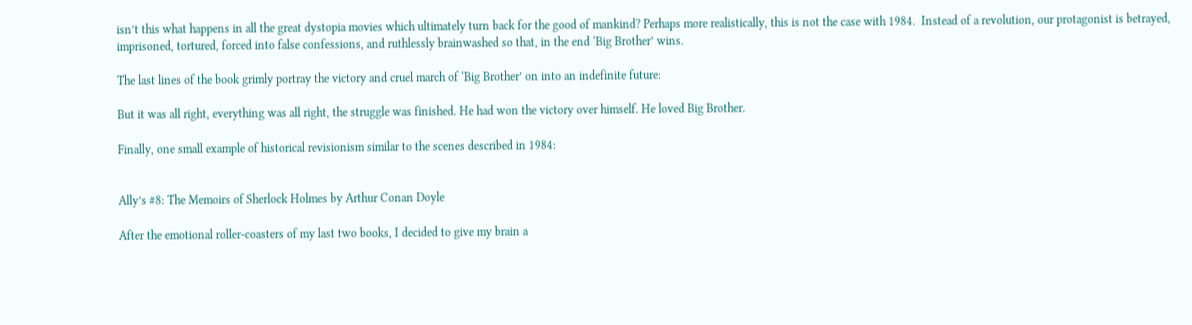isn’t this what happens in all the great dystopia movies which ultimately turn back for the good of mankind? Perhaps more realistically, this is not the case with 1984.  Instead of a revolution, our protagonist is betrayed, imprisoned, tortured, forced into false confessions, and ruthlessly brainwashed so that, in the end ‘Big Brother’ wins.

The last lines of the book grimly portray the victory and cruel march of ‘Big Brother’ on into an indefinite future:

But it was all right, everything was all right, the struggle was finished. He had won the victory over himself. He loved Big Brother.

Finally, one small example of historical revisionism similar to the scenes described in 1984:


Ally’s #8: The Memoirs of Sherlock Holmes by Arthur Conan Doyle

After the emotional roller-coasters of my last two books, I decided to give my brain a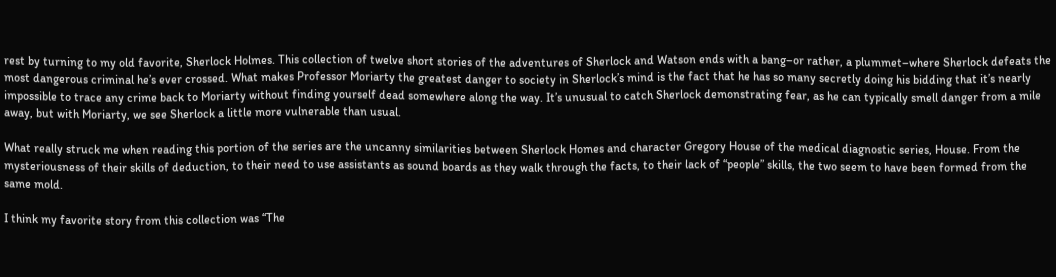rest by turning to my old favorite, Sherlock Holmes. This collection of twelve short stories of the adventures of Sherlock and Watson ends with a bang–or rather, a plummet–where Sherlock defeats the most dangerous criminal he’s ever crossed. What makes Professor Moriarty the greatest danger to society in Sherlock’s mind is the fact that he has so many secretly doing his bidding that it’s nearly impossible to trace any crime back to Moriarty without finding yourself dead somewhere along the way. It’s unusual to catch Sherlock demonstrating fear, as he can typically smell danger from a mile away, but with Moriarty, we see Sherlock a little more vulnerable than usual.

What really struck me when reading this portion of the series are the uncanny similarities between Sherlock Homes and character Gregory House of the medical diagnostic series, House. From the mysteriousness of their skills of deduction, to their need to use assistants as sound boards as they walk through the facts, to their lack of “people” skills, the two seem to have been formed from the same mold.

I think my favorite story from this collection was “The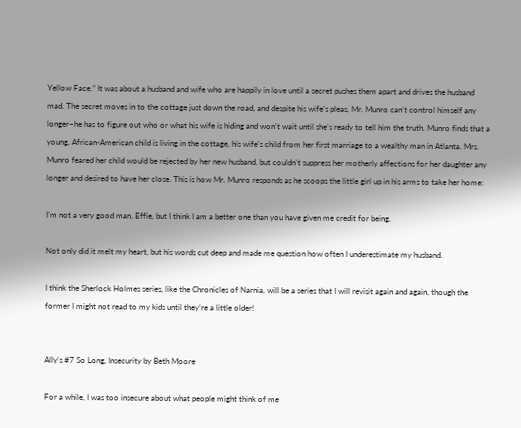Yellow Face.” It was about a husband and wife who are happily in love until a secret pushes them apart and drives the husband mad. The secret moves in to the cottage just down the road, and despite his wife’s pleas, Mr. Munro can’t control himself any longer–he has to figure out who or what his wife is hiding and won’t wait until she’s ready to tell him the truth. Munro finds that a young, African-American child is living in the cottage, his wife’s child from her first marriage to a wealthy man in Atlanta. Mrs. Munro feared her child would be rejected by her new husband, but couldn’t suppress her motherly affections for her daughter any longer and desired to have her close. This is how Mr. Munro responds as he scoops the little girl up in his arms to take her home:

I’m not a very good man, Effie, but I think I am a better one than you have given me credit for being.

Not only did it melt my heart, but his words cut deep and made me question how often I underestimate my husband.

I think the Sherlock Holmes series, like the Chronicles of Narnia, will be a series that I will revisit again and again, though the former I might not read to my kids until they’re a little older!


Ally’s #7 So Long, Insecurity by Beth Moore

For a while, I was too insecure about what people might think of me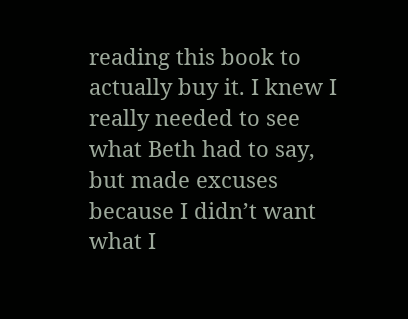reading this book to actually buy it. I knew I really needed to see what Beth had to say, but made excuses because I didn’t want what I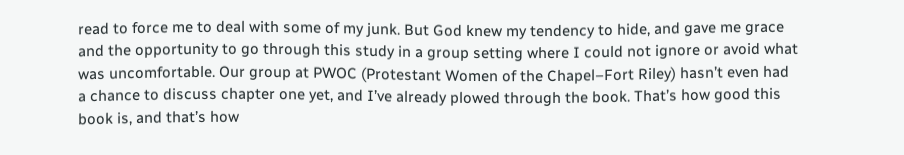read to force me to deal with some of my junk. But God knew my tendency to hide, and gave me grace and the opportunity to go through this study in a group setting where I could not ignore or avoid what was uncomfortable. Our group at PWOC (Protestant Women of the Chapel–Fort Riley) hasn’t even had a chance to discuss chapter one yet, and I’ve already plowed through the book. That’s how good this book is, and that’s how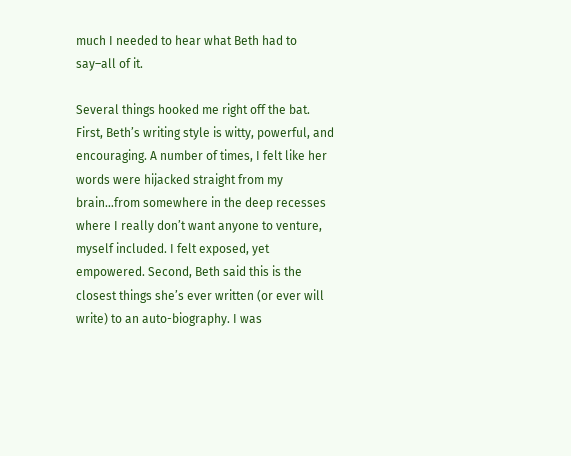much I needed to hear what Beth had to say–all of it.

Several things hooked me right off the bat. First, Beth’s writing style is witty, powerful, and encouraging. A number of times, I felt like her words were hijacked straight from my brain…from somewhere in the deep recesses where I really don’t want anyone to venture, myself included. I felt exposed, yet empowered. Second, Beth said this is the closest things she’s ever written (or ever will write) to an auto-biography. I was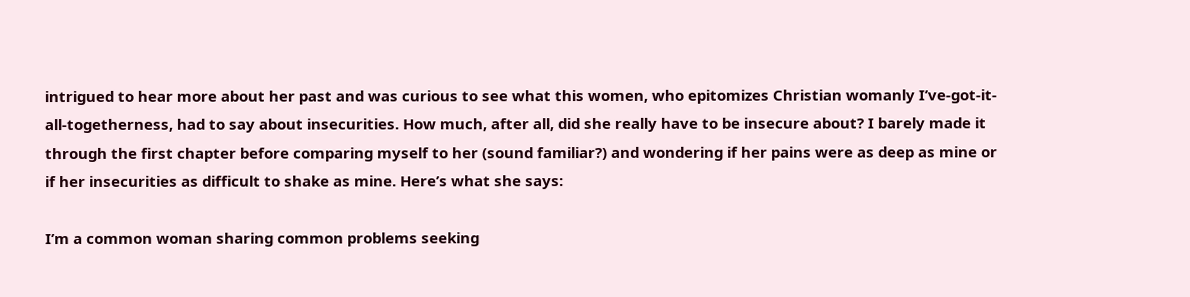intrigued to hear more about her past and was curious to see what this women, who epitomizes Christian womanly I’ve-got-it-all-togetherness, had to say about insecurities. How much, after all, did she really have to be insecure about? I barely made it through the first chapter before comparing myself to her (sound familiar?) and wondering if her pains were as deep as mine or if her insecurities as difficult to shake as mine. Here’s what she says:

I’m a common woman sharing common problems seeking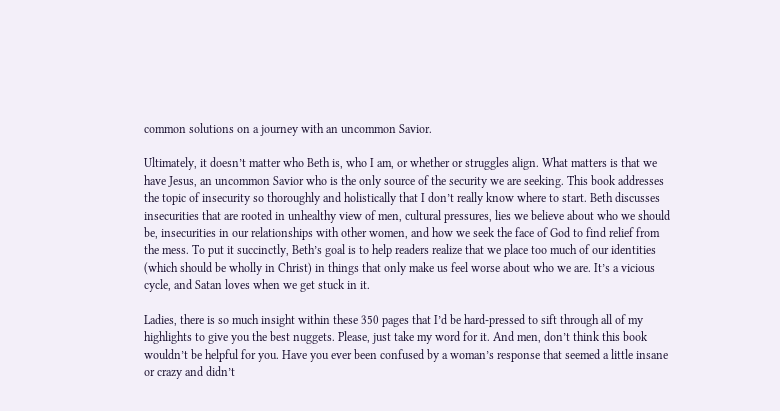common solutions on a journey with an uncommon Savior.

Ultimately, it doesn’t matter who Beth is, who I am, or whether or struggles align. What matters is that we have Jesus, an uncommon Savior who is the only source of the security we are seeking. This book addresses the topic of insecurity so thoroughly and holistically that I don’t really know where to start. Beth discusses insecurities that are rooted in unhealthy view of men, cultural pressures, lies we believe about who we should be, insecurities in our relationships with other women, and how we seek the face of God to find relief from the mess. To put it succinctly, Beth’s goal is to help readers realize that we place too much of our identities (which should be wholly in Christ) in things that only make us feel worse about who we are. It’s a vicious cycle, and Satan loves when we get stuck in it.

Ladies, there is so much insight within these 350 pages that I’d be hard-pressed to sift through all of my highlights to give you the best nuggets. Please, just take my word for it. And men, don’t think this book wouldn’t be helpful for you. Have you ever been confused by a woman’s response that seemed a little insane or crazy and didn’t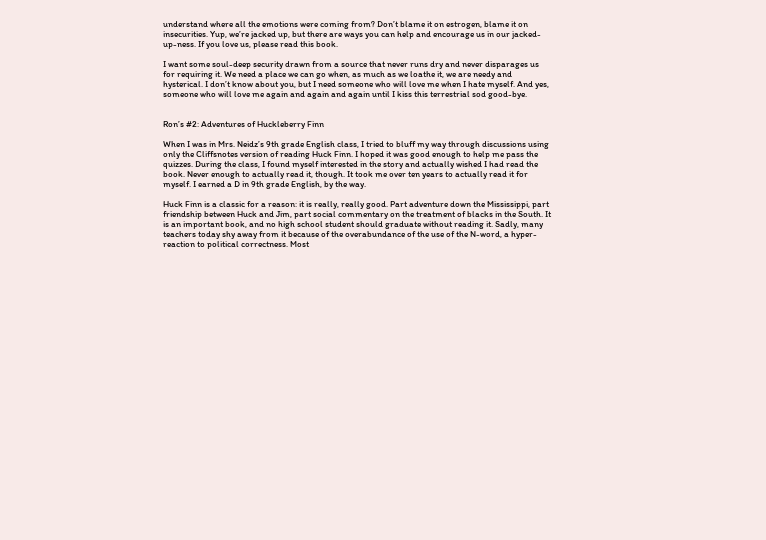understand where all the emotions were coming from? Don’t blame it on estrogen, blame it on insecurities. Yup, we’re jacked up, but there are ways you can help and encourage us in our jacked-up-ness. If you love us, please read this book.

I want some soul-deep security drawn from a source that never runs dry and never disparages us for requiring it. We need a place we can go when, as much as we loathe it, we are needy and hysterical. I don’t know about you, but I need someone who will love me when I hate myself. And yes, someone who will love me again and again and again until I kiss this terrestrial sod good-bye.


Ron’s #2: Adventures of Huckleberry Finn

When I was in Mrs. Neidz’s 9th grade English class, I tried to bluff my way through discussions using only the Cliffsnotes version of reading Huck Finn. I hoped it was good enough to help me pass the quizzes. During the class, I found myself interested in the story and actually wished I had read the book. Never enough to actually read it, though. It took me over ten years to actually read it for myself. I earned a D in 9th grade English, by the way.

Huck Finn is a classic for a reason: it is really, really good. Part adventure down the Mississippi, part friendship between Huck and Jim, part social commentary on the treatment of blacks in the South. It is an important book, and no high school student should graduate without reading it. Sadly, many teachers today shy away from it because of the overabundance of the use of the N-word, a hyper-reaction to political correctness. Most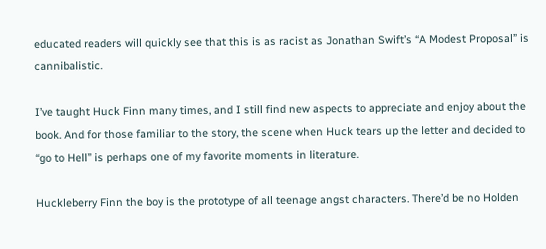educated readers will quickly see that this is as racist as Jonathan Swift’s “A Modest Proposal” is cannibalistic.

I’ve taught Huck Finn many times, and I still find new aspects to appreciate and enjoy about the book. And for those familiar to the story, the scene when Huck tears up the letter and decided to “go to Hell” is perhaps one of my favorite moments in literature.

Huckleberry Finn the boy is the prototype of all teenage angst characters. There’d be no Holden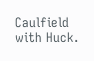Caulfield with Huck.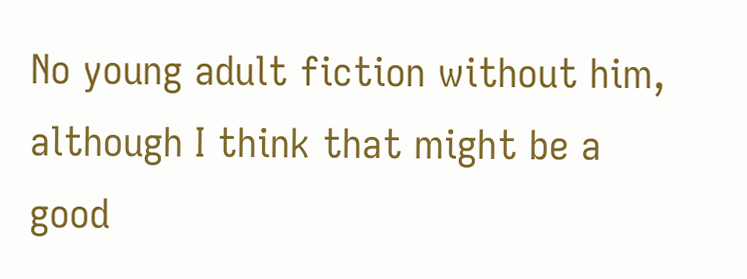No young adult fiction without him, although I think that might be a good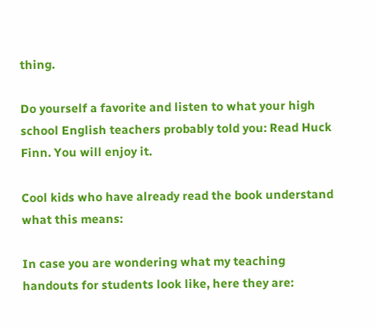thing.

Do yourself a favorite and listen to what your high school English teachers probably told you: Read Huck Finn. You will enjoy it.

Cool kids who have already read the book understand what this means:

In case you are wondering what my teaching handouts for students look like, here they are: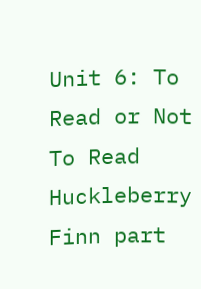Unit 6: To Read or Not To Read Huckleberry Finn part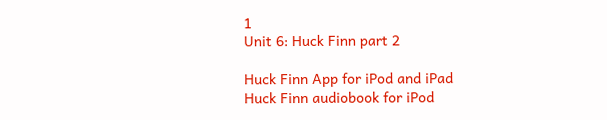1
Unit 6: Huck Finn part 2

Huck Finn App for iPod and iPad
Huck Finn audiobook for iPod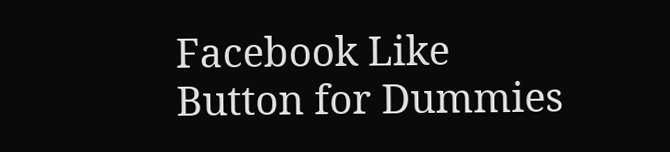Facebook Like Button for Dummies